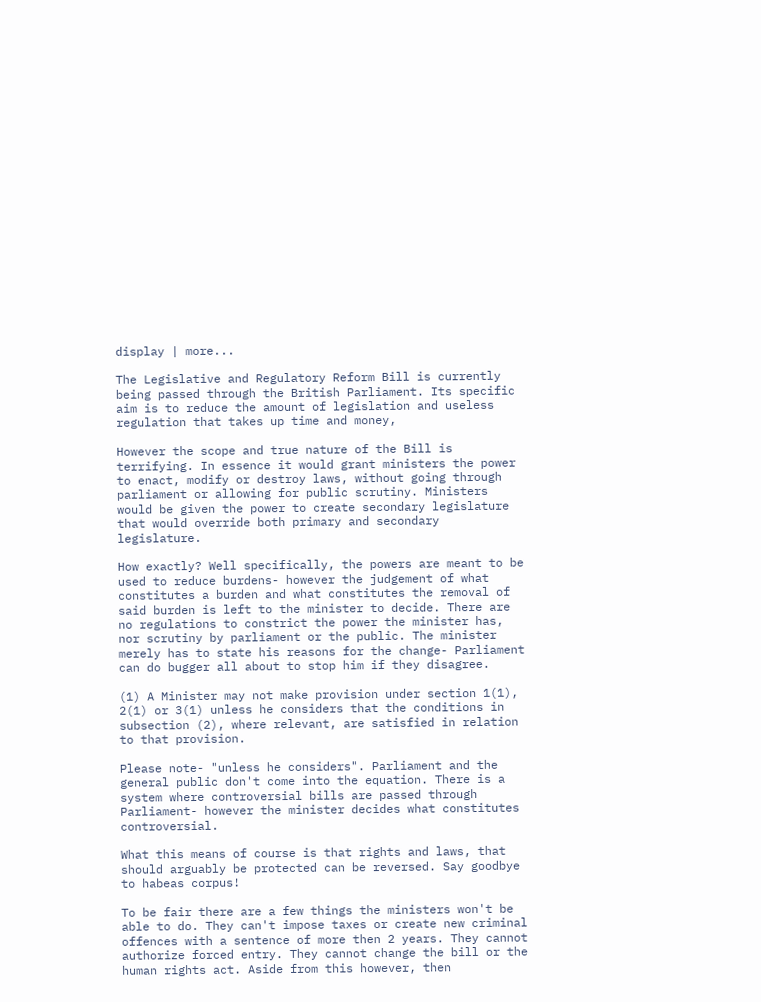display | more...

The Legislative and Regulatory Reform Bill is currently being passed through the British Parliament. Its specific aim is to reduce the amount of legislation and useless regulation that takes up time and money,

However the scope and true nature of the Bill is terrifying. In essence it would grant ministers the power to enact, modify or destroy laws, without going through parliament or allowing for public scrutiny. Ministers would be given the power to create secondary legislature that would override both primary and secondary legislature.

How exactly? Well specifically, the powers are meant to be used to reduce burdens- however the judgement of what constitutes a burden and what constitutes the removal of said burden is left to the minister to decide. There are no regulations to constrict the power the minister has, nor scrutiny by parliament or the public. The minister merely has to state his reasons for the change- Parliament can do bugger all about to stop him if they disagree.

(1) A Minister may not make provision under section 1(1), 2(1) or 3(1) unless he considers that the conditions in subsection (2), where relevant, are satisfied in relation to that provision.

Please note- "unless he considers". Parliament and the general public don't come into the equation. There is a system where controversial bills are passed through Parliament- however the minister decides what constitutes controversial.

What this means of course is that rights and laws, that should arguably be protected can be reversed. Say goodbye to habeas corpus!

To be fair there are a few things the ministers won't be able to do. They can't impose taxes or create new criminal offences with a sentence of more then 2 years. They cannot authorize forced entry. They cannot change the bill or the human rights act. Aside from this however, then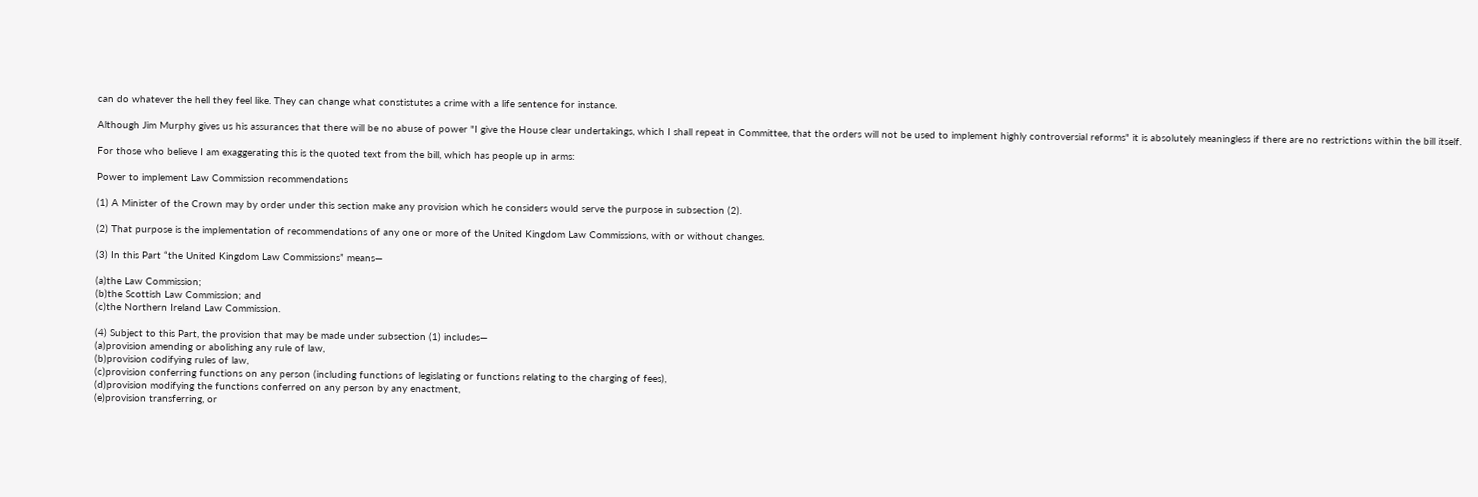can do whatever the hell they feel like. They can change what constistutes a crime with a life sentence for instance.

Although Jim Murphy gives us his assurances that there will be no abuse of power "I give the House clear undertakings, which I shall repeat in Committee, that the orders will not be used to implement highly controversial reforms" it is absolutely meaningless if there are no restrictions within the bill itself.

For those who believe I am exaggerating this is the quoted text from the bill, which has people up in arms:

Power to implement Law Commission recommendations

(1) A Minister of the Crown may by order under this section make any provision which he considers would serve the purpose in subsection (2).

(2) That purpose is the implementation of recommendations of any one or more of the United Kingdom Law Commissions, with or without changes.

(3) In this Part “the United Kingdom Law Commissions” means—

(a)the Law Commission;
(b)the Scottish Law Commission; and
(c)the Northern Ireland Law Commission.

(4) Subject to this Part, the provision that may be made under subsection (1) includes—
(a)provision amending or abolishing any rule of law,
(b)provision codifying rules of law,
(c)provision conferring functions on any person (including functions of legislating or functions relating to the charging of fees),
(d)provision modifying the functions conferred on any person by any enactment,
(e)provision transferring, or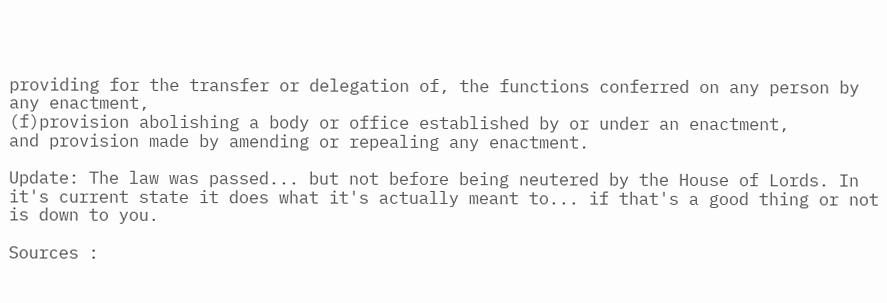providing for the transfer or delegation of, the functions conferred on any person by any enactment,
(f)provision abolishing a body or office established by or under an enactment,
and provision made by amending or repealing any enactment.

Update: The law was passed... but not before being neutered by the House of Lords. In it's current state it does what it's actually meant to... if that's a good thing or not is down to you.

Sources :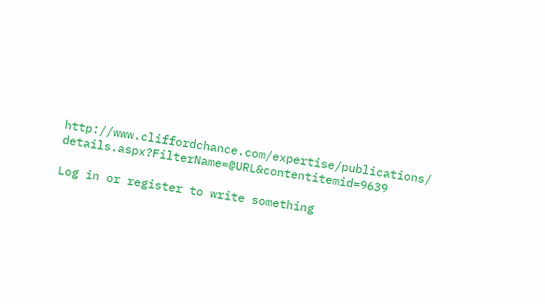http://www.cliffordchance.com/expertise/publications/ details.aspx?FilterName=@URL&contentitemid=9639

Log in or register to write something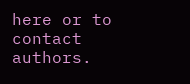here or to contact authors.